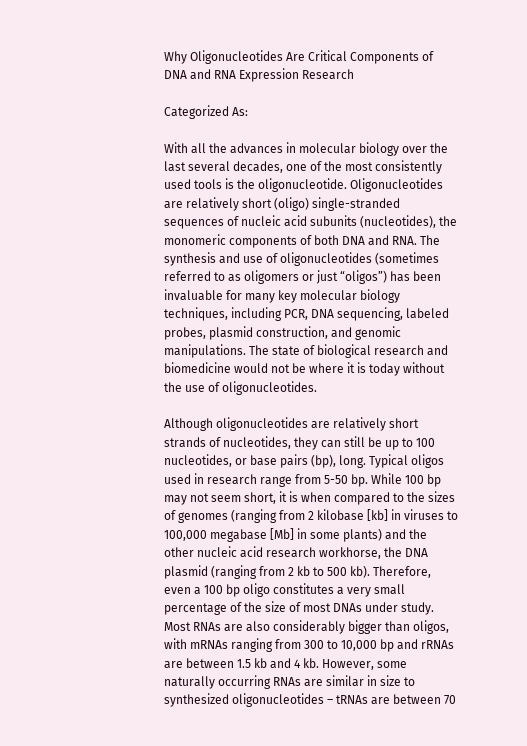Why Oligonucleotides Are Critical Components of DNA and RNA Expression Research

Categorized As:

With all the advances in molecular biology over the last several decades, one of the most consistently used tools is the oligonucleotide. Oligonucleotides are relatively short (oligo) single-stranded sequences of nucleic acid subunits (nucleotides), the monomeric components of both DNA and RNA. The synthesis and use of oligonucleotides (sometimes referred to as oligomers or just “oligos”) has been invaluable for many key molecular biology techniques, including PCR, DNA sequencing, labeled probes, plasmid construction, and genomic manipulations. The state of biological research and biomedicine would not be where it is today without the use of oligonucleotides.

Although oligonucleotides are relatively short strands of nucleotides, they can still be up to 100 nucleotides, or base pairs (bp), long. Typical oligos used in research range from 5-50 bp. While 100 bp may not seem short, it is when compared to the sizes of genomes (ranging from 2 kilobase [kb] in viruses to 100,000 megabase [Mb] in some plants) and the other nucleic acid research workhorse, the DNA plasmid (ranging from 2 kb to 500 kb). Therefore, even a 100 bp oligo constitutes a very small percentage of the size of most DNAs under study. Most RNAs are also considerably bigger than oligos, with mRNAs ranging from 300 to 10,000 bp and rRNAs are between 1.5 kb and 4 kb. However, some naturally occurring RNAs are similar in size to synthesized oligonucleotides – tRNAs are between 70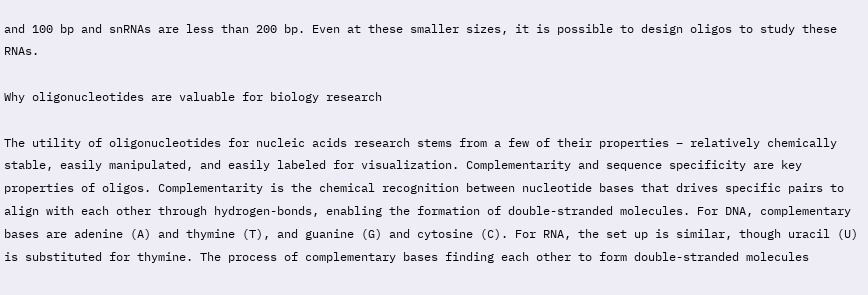and 100 bp and snRNAs are less than 200 bp. Even at these smaller sizes, it is possible to design oligos to study these RNAs.

Why oligonucleotides are valuable for biology research

The utility of oligonucleotides for nucleic acids research stems from a few of their properties – relatively chemically stable, easily manipulated, and easily labeled for visualization. Complementarity and sequence specificity are key properties of oligos. Complementarity is the chemical recognition between nucleotide bases that drives specific pairs to align with each other through hydrogen-bonds, enabling the formation of double-stranded molecules. For DNA, complementary bases are adenine (A) and thymine (T), and guanine (G) and cytosine (C). For RNA, the set up is similar, though uracil (U) is substituted for thymine. The process of complementary bases finding each other to form double-stranded molecules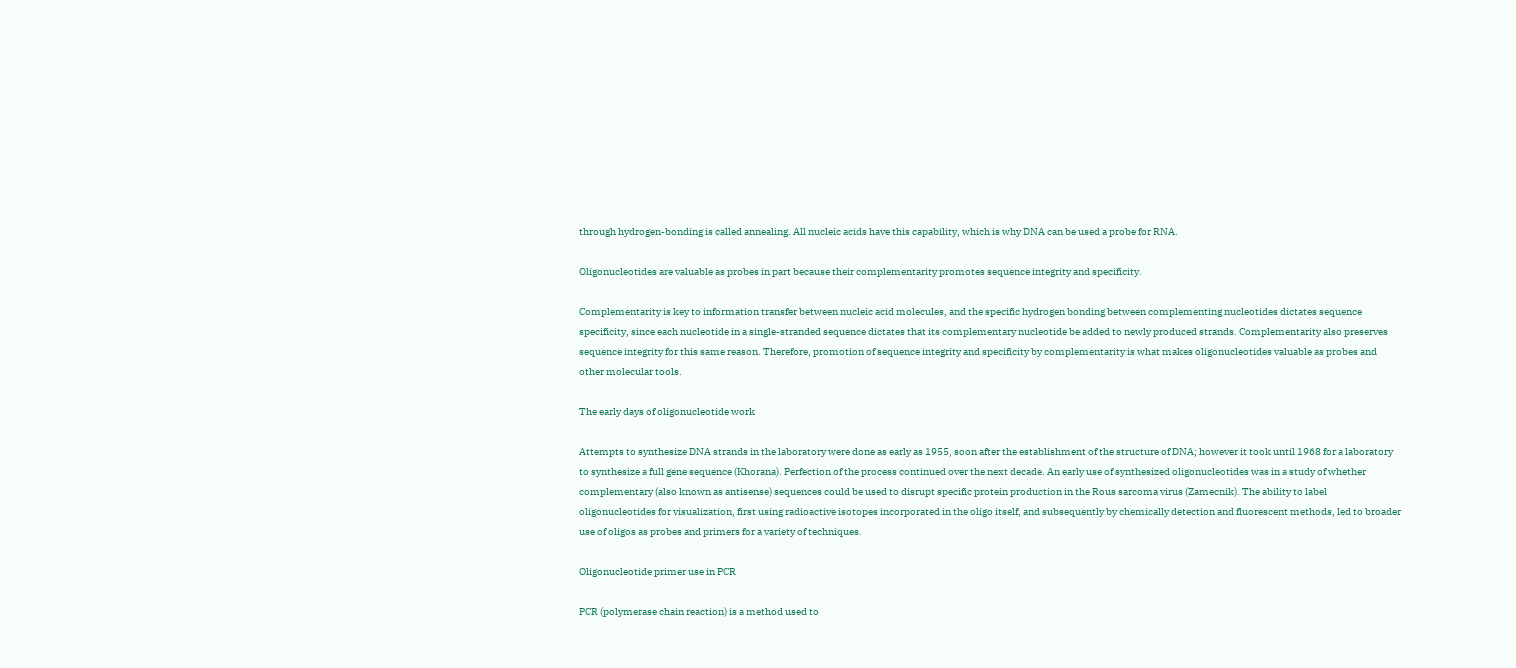through hydrogen-bonding is called annealing. All nucleic acids have this capability, which is why DNA can be used a probe for RNA.

Oligonucleotides are valuable as probes in part because their complementarity promotes sequence integrity and specificity.

Complementarity is key to information transfer between nucleic acid molecules, and the specific hydrogen bonding between complementing nucleotides dictates sequence specificity, since each nucleotide in a single-stranded sequence dictates that its complementary nucleotide be added to newly produced strands. Complementarity also preserves sequence integrity for this same reason. Therefore, promotion of sequence integrity and specificity by complementarity is what makes oligonucleotides valuable as probes and other molecular tools.

The early days of oligonucleotide work

Attempts to synthesize DNA strands in the laboratory were done as early as 1955, soon after the establishment of the structure of DNA; however it took until 1968 for a laboratory to synthesize a full gene sequence (Khorana). Perfection of the process continued over the next decade. An early use of synthesized oligonucleotides was in a study of whether complementary (also known as antisense) sequences could be used to disrupt specific protein production in the Rous sarcoma virus (Zamecnik). The ability to label oligonucleotides for visualization, first using radioactive isotopes incorporated in the oligo itself, and subsequently by chemically detection and fluorescent methods, led to broader use of oligos as probes and primers for a variety of techniques.

Oligonucleotide primer use in PCR

PCR (polymerase chain reaction) is a method used to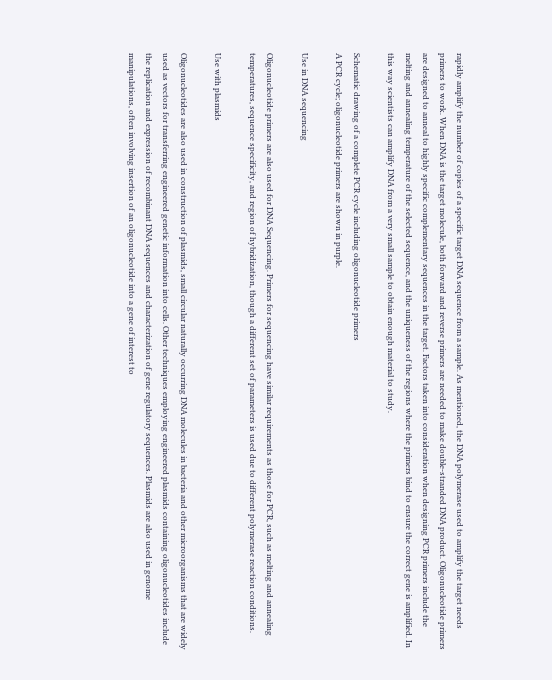rapidly amplify the number of copies of a specific target DNA sequence from a sample. As mentioned, the DNA polymerase used to amplify the target needs primers to work. When DNA is the target molecule, both forward and reverse primers are needed to make double-stranded DNA product. Oligonucleotide primers are designed to anneal to highly specific complementary sequences in the target. Factors taken into consideration when designing PCR primers include the melting and annealing temperature of the selected sequence, and the uniqueness of the regions where the primers bind to ensure the correct gene is amplified. In this way scientists can amplify DNA from a very small sample to obtain enough material to study.

Schematic drawing of a complete PCR cycle including oligonucleotide primers
A PCR cycle; oligonucleotide primers are shown in purple.

Use in DNA sequencing

Oligonucleotide primers are also used for DNA Sequencing. Primers for sequencing have similar requirements as those for PCR, such as melting and annealing temperatures, sequence specificity, and region of hybridization, though a different set of parameters is used due to different polymerase reaction conditions.

Use with plasmids

Oligonucleotides are also used in construction of plasmids, small circular naturally occurring DNA molecules in bacteria and other microorganisms that are widely used as vectors for transferring engineered genetic information into cells. Other techniques employing engineered plasmids containing oligonucleotides include the replication and expression of recombinant DNA sequences and characterization of gene regulatory sequences. Plasmids are also used in genome manipulations, often involving insertion of an oligonucleotide into a gene of interest to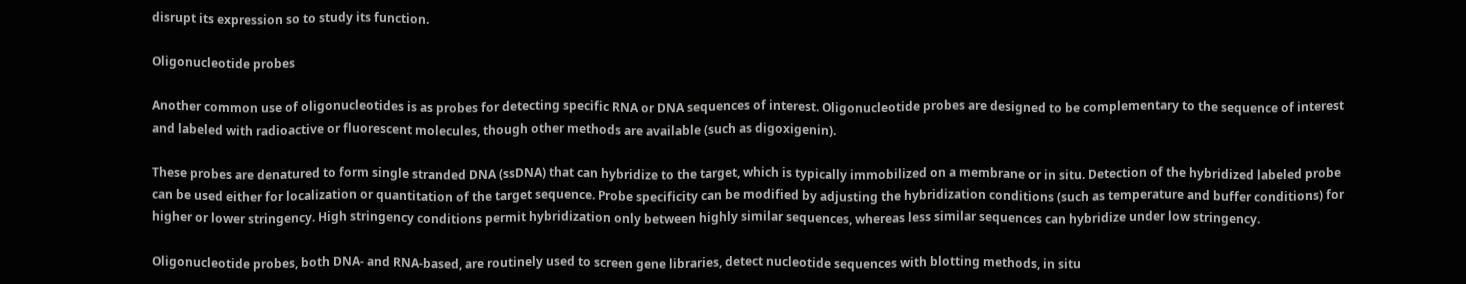disrupt its expression so to study its function.

Oligonucleotide probes

Another common use of oligonucleotides is as probes for detecting specific RNA or DNA sequences of interest. Oligonucleotide probes are designed to be complementary to the sequence of interest and labeled with radioactive or fluorescent molecules, though other methods are available (such as digoxigenin).

These probes are denatured to form single stranded DNA (ssDNA) that can hybridize to the target, which is typically immobilized on a membrane or in situ. Detection of the hybridized labeled probe can be used either for localization or quantitation of the target sequence. Probe specificity can be modified by adjusting the hybridization conditions (such as temperature and buffer conditions) for higher or lower stringency. High stringency conditions permit hybridization only between highly similar sequences, whereas less similar sequences can hybridize under low stringency.

Oligonucleotide probes, both DNA- and RNA-based, are routinely used to screen gene libraries, detect nucleotide sequences with blotting methods, in situ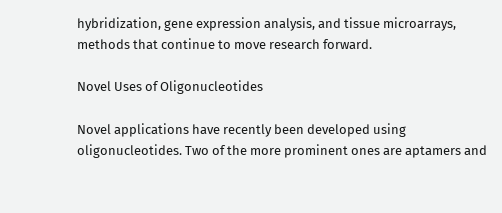hybridization, gene expression analysis, and tissue microarrays, methods that continue to move research forward.

Novel Uses of Oligonucleotides

Novel applications have recently been developed using oligonucleotides. Two of the more prominent ones are aptamers and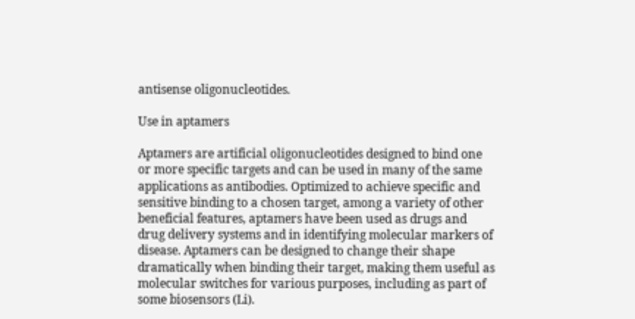antisense oligonucleotides.

Use in aptamers

Aptamers are artificial oligonucleotides designed to bind one or more specific targets and can be used in many of the same applications as antibodies. Optimized to achieve specific and sensitive binding to a chosen target, among a variety of other beneficial features, aptamers have been used as drugs and drug delivery systems and in identifying molecular markers of disease. Aptamers can be designed to change their shape dramatically when binding their target, making them useful as molecular switches for various purposes, including as part of some biosensors (Li).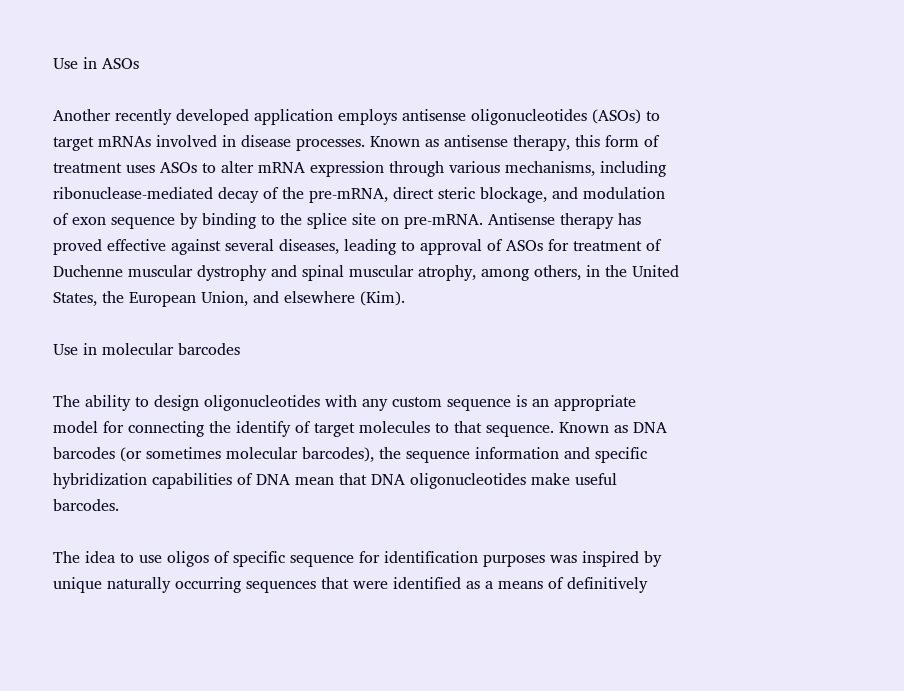Use in ASOs

Another recently developed application employs antisense oligonucleotides (ASOs) to target mRNAs involved in disease processes. Known as antisense therapy, this form of treatment uses ASOs to alter mRNA expression through various mechanisms, including ribonuclease-mediated decay of the pre-mRNA, direct steric blockage, and modulation of exon sequence by binding to the splice site on pre-mRNA. Antisense therapy has proved effective against several diseases, leading to approval of ASOs for treatment of Duchenne muscular dystrophy and spinal muscular atrophy, among others, in the United States, the European Union, and elsewhere (Kim).

Use in molecular barcodes

The ability to design oligonucleotides with any custom sequence is an appropriate model for connecting the identify of target molecules to that sequence. Known as DNA barcodes (or sometimes molecular barcodes), the sequence information and specific hybridization capabilities of DNA mean that DNA oligonucleotides make useful barcodes.

The idea to use oligos of specific sequence for identification purposes was inspired by unique naturally occurring sequences that were identified as a means of definitively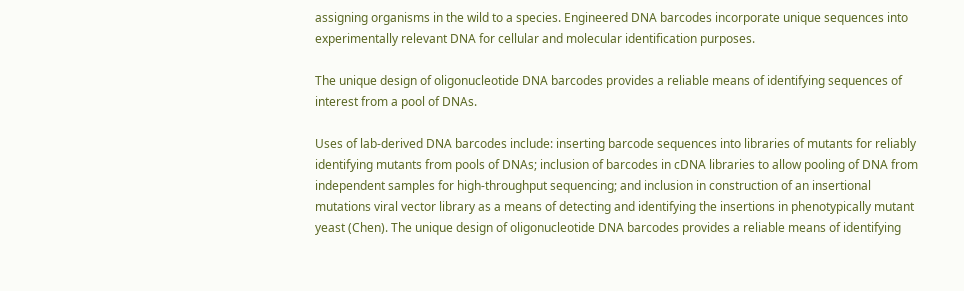assigning organisms in the wild to a species. Engineered DNA barcodes incorporate unique sequences into experimentally relevant DNA for cellular and molecular identification purposes.

The unique design of oligonucleotide DNA barcodes provides a reliable means of identifying sequences of interest from a pool of DNAs.

Uses of lab-derived DNA barcodes include: inserting barcode sequences into libraries of mutants for reliably identifying mutants from pools of DNAs; inclusion of barcodes in cDNA libraries to allow pooling of DNA from independent samples for high-throughput sequencing; and inclusion in construction of an insertional mutations viral vector library as a means of detecting and identifying the insertions in phenotypically mutant yeast (Chen). The unique design of oligonucleotide DNA barcodes provides a reliable means of identifying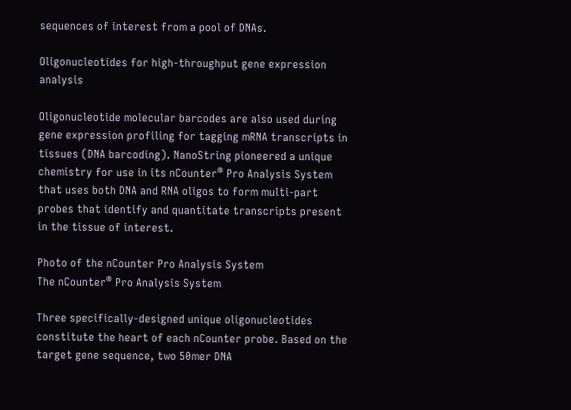sequences of interest from a pool of DNAs.

Oligonucleotides for high-throughput gene expression analysis

Oligonucleotide molecular barcodes are also used during gene expression profiling for tagging mRNA transcripts in tissues (DNA barcoding). NanoString pioneered a unique chemistry for use in its nCounter® Pro Analysis System that uses both DNA and RNA oligos to form multi-part probes that identify and quantitate transcripts present in the tissue of interest.

Photo of the nCounter Pro Analysis System
The nCounter® Pro Analysis System

Three specifically-designed unique oligonucleotides constitute the heart of each nCounter probe. Based on the target gene sequence, two 50mer DNA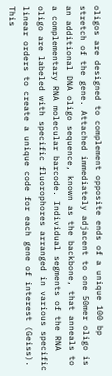oligos are designed to complement opposite ends of a unique 100 bp stretch of the gene. Attached immediately adjacent to one 50mer oligo is an additional DNA oligo sequence, known as the backbone, that anneals to a complementary RNA molecular barcode. Individual segments of the RNA oligo are labeled with specific fluorophores arranged in various specific linear orders to create a unique code for each gene of interest (Geiss). This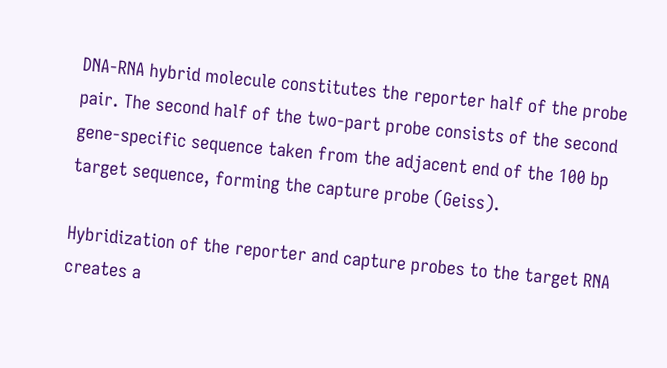DNA-RNA hybrid molecule constitutes the reporter half of the probe pair. The second half of the two-part probe consists of the second gene-specific sequence taken from the adjacent end of the 100 bp target sequence, forming the capture probe (Geiss).

Hybridization of the reporter and capture probes to the target RNA creates a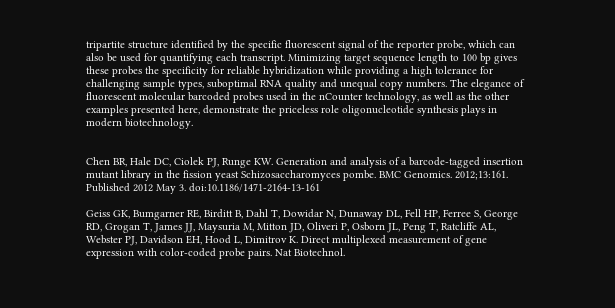tripartite structure identified by the specific fluorescent signal of the reporter probe, which can also be used for quantifying each transcript. Minimizing target sequence length to 100 bp gives these probes the specificity for reliable hybridization while providing a high tolerance for challenging sample types, suboptimal RNA quality and unequal copy numbers. The elegance of  fluorescent molecular barcoded probes used in the nCounter technology, as well as the other examples presented here, demonstrate the priceless role oligonucleotide synthesis plays in modern biotechnology.


Chen BR, Hale DC, Ciolek PJ, Runge KW. Generation and analysis of a barcode-tagged insertion mutant library in the fission yeast Schizosaccharomyces pombe. BMC Genomics. 2012;13:161. Published 2012 May 3. doi:10.1186/1471-2164-13-161

Geiss GK, Bumgarner RE, Birditt B, Dahl T, Dowidar N, Dunaway DL, Fell HP, Ferree S, George RD, Grogan T, James JJ, Maysuria M, Mitton JD, Oliveri P, Osborn JL, Peng T, Ratcliffe AL, Webster PJ, Davidson EH, Hood L, Dimitrov K. Direct multiplexed measurement of gene expression with color-coded probe pairs. Nat Biotechnol.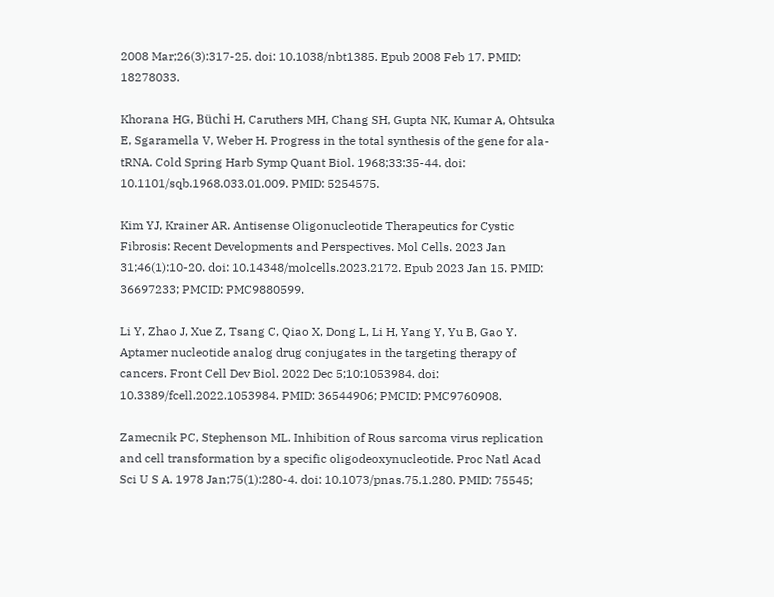2008 Mar;26(3):317-25. doi: 10.1038/nbt1385. Epub 2008 Feb 17. PMID: 18278033.

Khorana HG, Büchi H, Caruthers MH, Chang SH, Gupta NK, Kumar A, Ohtsuka E, Sgaramella V, Weber H. Progress in the total synthesis of the gene for ala-tRNA. Cold Spring Harb Symp Quant Biol. 1968;33:35-44. doi: 10.1101/sqb.1968.033.01.009. PMID: 5254575.

Kim YJ, Krainer AR. Antisense Oligonucleotide Therapeutics for Cystic Fibrosis: Recent Developments and Perspectives. Mol Cells. 2023 Jan 31;46(1):10-20. doi: 10.14348/molcells.2023.2172. Epub 2023 Jan 15. PMID: 36697233; PMCID: PMC9880599.

Li Y, Zhao J, Xue Z, Tsang C, Qiao X, Dong L, Li H, Yang Y, Yu B, Gao Y. Aptamer nucleotide analog drug conjugates in the targeting therapy of cancers. Front Cell Dev Biol. 2022 Dec 5;10:1053984. doi: 10.3389/fcell.2022.1053984. PMID: 36544906; PMCID: PMC9760908.

Zamecnik PC, Stephenson ML. Inhibition of Rous sarcoma virus replication and cell transformation by a specific oligodeoxynucleotide. Proc Natl Acad Sci U S A. 1978 Jan;75(1):280-4. doi: 10.1073/pnas.75.1.280. PMID: 75545;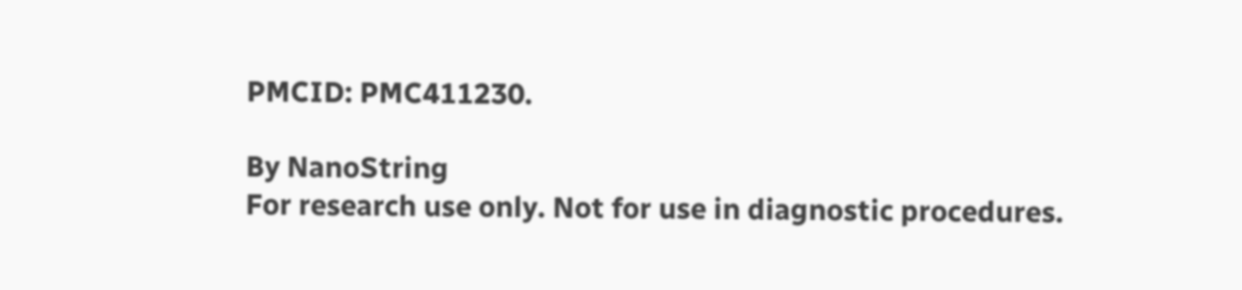PMCID: PMC411230.

By NanoString
For research use only. Not for use in diagnostic procedures.